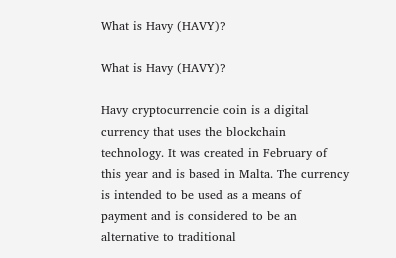What is Havy (HAVY)?

What is Havy (HAVY)?

Havy cryptocurrencie coin is a digital currency that uses the blockchain technology. It was created in February of this year and is based in Malta. The currency is intended to be used as a means of payment and is considered to be an alternative to traditional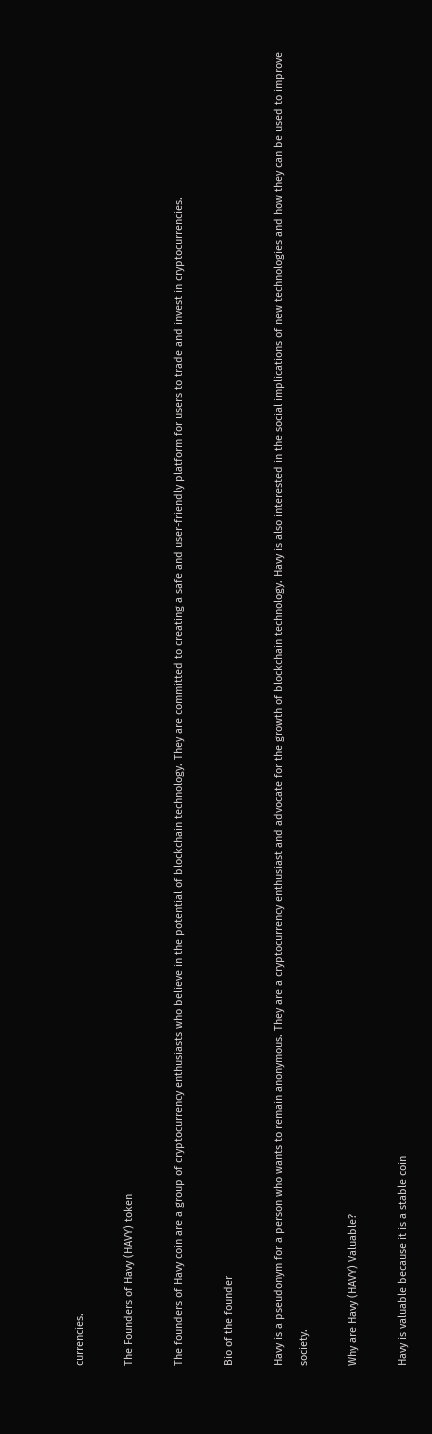currencies.

The Founders of Havy (HAVY) token

The founders of Havy coin are a group of cryptocurrency enthusiasts who believe in the potential of blockchain technology. They are committed to creating a safe and user-friendly platform for users to trade and invest in cryptocurrencies.

Bio of the founder

Havy is a pseudonym for a person who wants to remain anonymous. They are a cryptocurrency enthusiast and advocate for the growth of blockchain technology. Havy is also interested in the social implications of new technologies and how they can be used to improve society.

Why are Havy (HAVY) Valuable?

Havy is valuable because it is a stable coin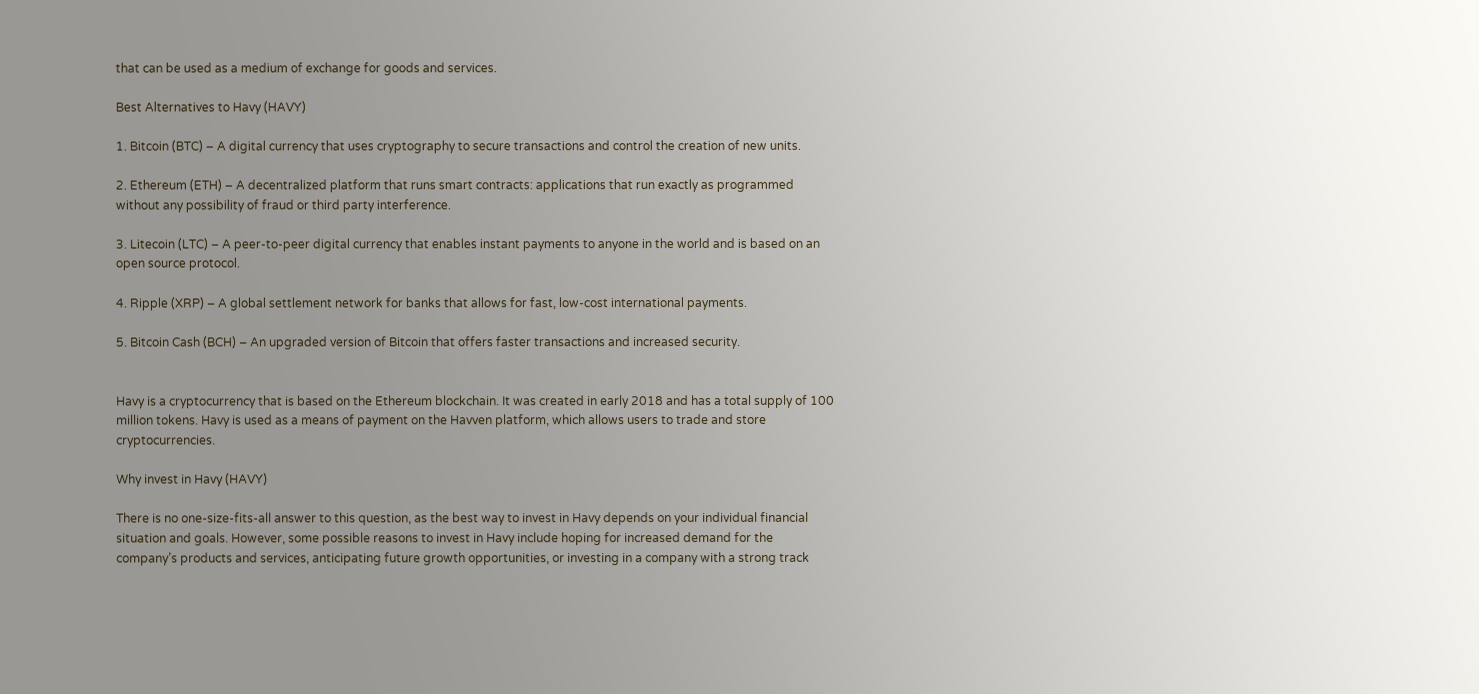that can be used as a medium of exchange for goods and services.

Best Alternatives to Havy (HAVY)

1. Bitcoin (BTC) – A digital currency that uses cryptography to secure transactions and control the creation of new units.

2. Ethereum (ETH) – A decentralized platform that runs smart contracts: applications that run exactly as programmed without any possibility of fraud or third party interference.

3. Litecoin (LTC) – A peer-to-peer digital currency that enables instant payments to anyone in the world and is based on an open source protocol.

4. Ripple (XRP) – A global settlement network for banks that allows for fast, low-cost international payments.

5. Bitcoin Cash (BCH) – An upgraded version of Bitcoin that offers faster transactions and increased security.


Havy is a cryptocurrency that is based on the Ethereum blockchain. It was created in early 2018 and has a total supply of 100 million tokens. Havy is used as a means of payment on the Havven platform, which allows users to trade and store cryptocurrencies.

Why invest in Havy (HAVY)

There is no one-size-fits-all answer to this question, as the best way to invest in Havy depends on your individual financial situation and goals. However, some possible reasons to invest in Havy include hoping for increased demand for the company’s products and services, anticipating future growth opportunities, or investing in a company with a strong track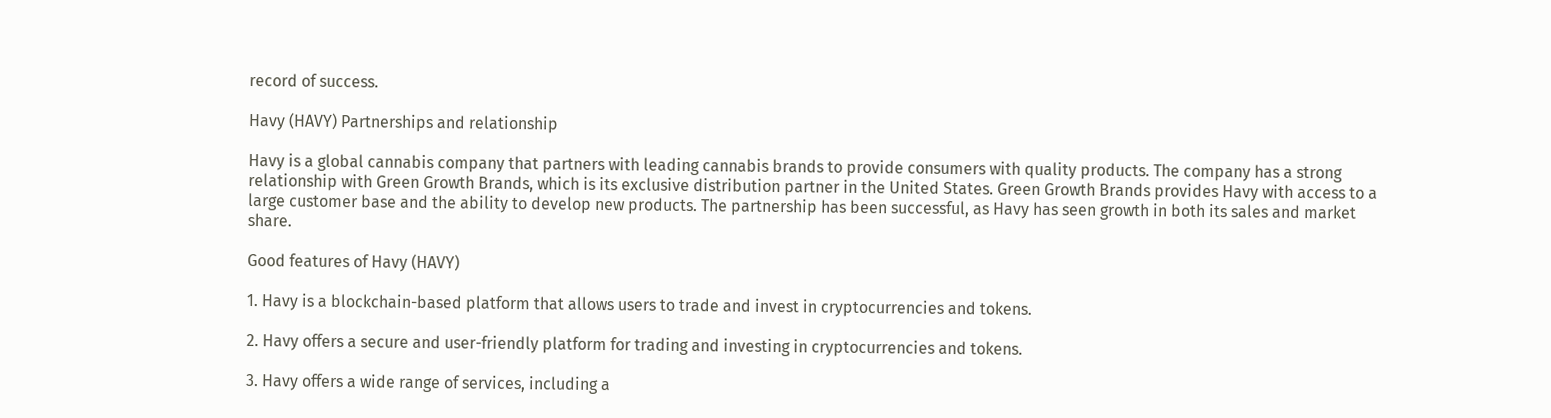record of success.

Havy (HAVY) Partnerships and relationship

Havy is a global cannabis company that partners with leading cannabis brands to provide consumers with quality products. The company has a strong relationship with Green Growth Brands, which is its exclusive distribution partner in the United States. Green Growth Brands provides Havy with access to a large customer base and the ability to develop new products. The partnership has been successful, as Havy has seen growth in both its sales and market share.

Good features of Havy (HAVY)

1. Havy is a blockchain-based platform that allows users to trade and invest in cryptocurrencies and tokens.

2. Havy offers a secure and user-friendly platform for trading and investing in cryptocurrencies and tokens.

3. Havy offers a wide range of services, including a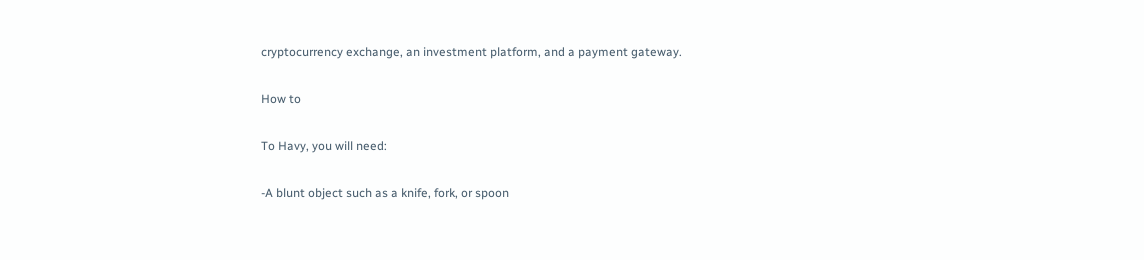cryptocurrency exchange, an investment platform, and a payment gateway.

How to

To Havy, you will need:

-A blunt object such as a knife, fork, or spoon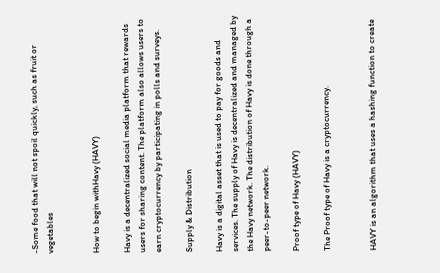-Some food that will not spoil quickly, such as fruit or vegetables


How to begin withHavy (HAVY)

Havy is a decentralized social media platform that rewards users for sharing content. The platform also allows users to earn cryptocurrency by participating in polls and surveys.

Supply & Distribution

Havy is a digital asset that is used to pay for goods and services. The supply of Havy is decentralized and managed by the Havy network. The distribution of Havy is done through a peer-to-peer network.

Proof type of Havy (HAVY)

The Proof type of Havy is a cryptocurrency.


HAVY is an algorithm that uses a hashing function to create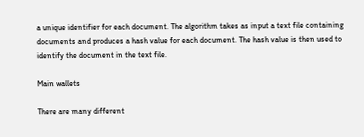a unique identifier for each document. The algorithm takes as input a text file containing documents and produces a hash value for each document. The hash value is then used to identify the document in the text file.

Main wallets

There are many different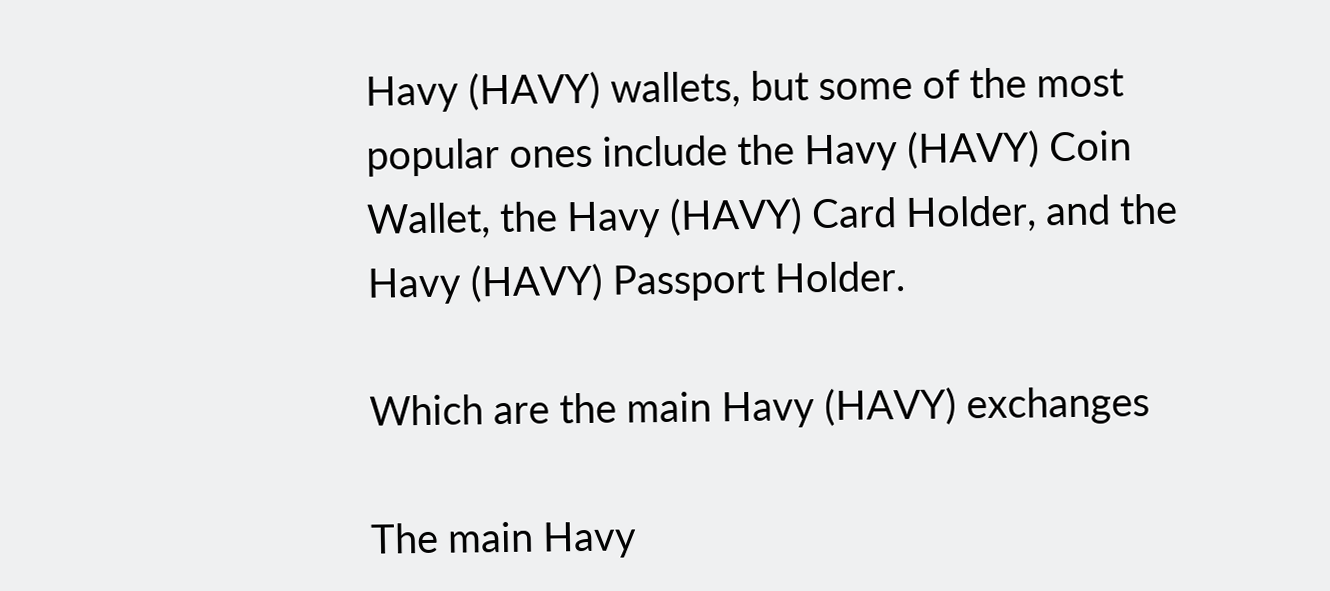Havy (HAVY) wallets, but some of the most popular ones include the Havy (HAVY) Coin Wallet, the Havy (HAVY) Card Holder, and the Havy (HAVY) Passport Holder.

Which are the main Havy (HAVY) exchanges

The main Havy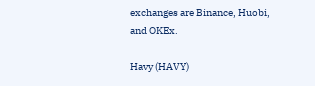exchanges are Binance, Huobi, and OKEx.

Havy (HAVY)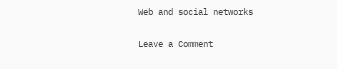Web and social networks

Leave a Comment